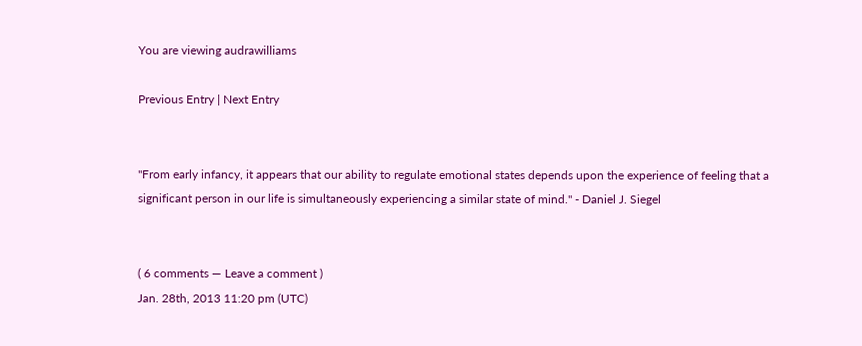You are viewing audrawilliams

Previous Entry | Next Entry


"From early infancy, it appears that our ability to regulate emotional states depends upon the experience of feeling that a significant person in our life is simultaneously experiencing a similar state of mind." - Daniel J. Siegel


( 6 comments — Leave a comment )
Jan. 28th, 2013 11:20 pm (UTC)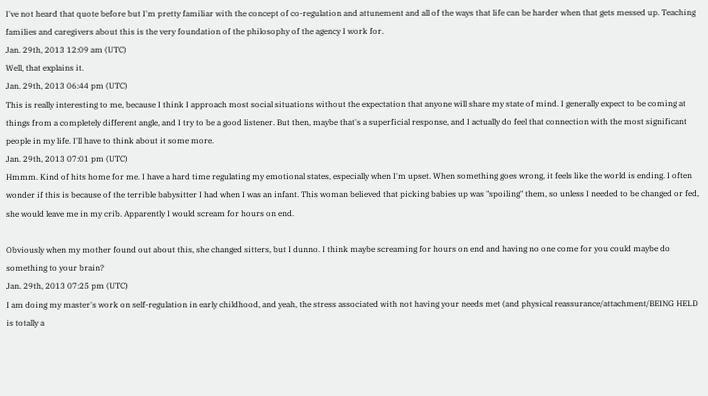I've not heard that quote before but I'm pretty familiar with the concept of co-regulation and attunement and all of the ways that life can be harder when that gets messed up. Teaching families and caregivers about this is the very foundation of the philosophy of the agency I work for.
Jan. 29th, 2013 12:09 am (UTC)
Well, that explains it.
Jan. 29th, 2013 06:44 pm (UTC)
This is really interesting to me, because I think I approach most social situations without the expectation that anyone will share my state of mind. I generally expect to be coming at things from a completely different angle, and I try to be a good listener. But then, maybe that's a superficial response, and I actually do feel that connection with the most significant people in my life. I'll have to think about it some more.
Jan. 29th, 2013 07:01 pm (UTC)
Hmmm. Kind of hits home for me. I have a hard time regulating my emotional states, especially when I'm upset. When something goes wrong, it feels like the world is ending. I often wonder if this is because of the terrible babysitter I had when I was an infant. This woman believed that picking babies up was "spoiling" them, so unless I needed to be changed or fed, she would leave me in my crib. Apparently I would scream for hours on end.

Obviously when my mother found out about this, she changed sitters, but I dunno. I think maybe screaming for hours on end and having no one come for you could maybe do something to your brain?
Jan. 29th, 2013 07:25 pm (UTC)
I am doing my master's work on self-regulation in early childhood, and yeah, the stress associated with not having your needs met (and physical reassurance/attachment/BEING HELD is totally a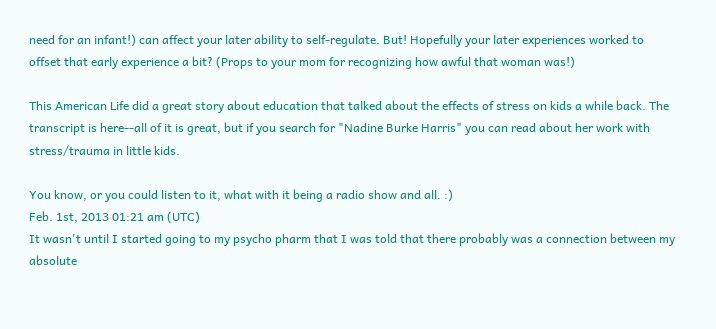need for an infant!) can affect your later ability to self-regulate. But! Hopefully your later experiences worked to offset that early experience a bit? (Props to your mom for recognizing how awful that woman was!)

This American Life did a great story about education that talked about the effects of stress on kids a while back. The transcript is here--all of it is great, but if you search for "Nadine Burke Harris" you can read about her work with stress/trauma in little kids.

You know, or you could listen to it, what with it being a radio show and all. :)
Feb. 1st, 2013 01:21 am (UTC)
It wasn't until I started going to my psycho pharm that I was told that there probably was a connection between my absolute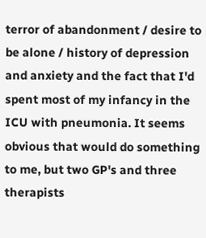terror of abandonment / desire to be alone / history of depression and anxiety and the fact that I'd spent most of my infancy in the ICU with pneumonia. It seems obvious that would do something to me, but two GP's and three therapists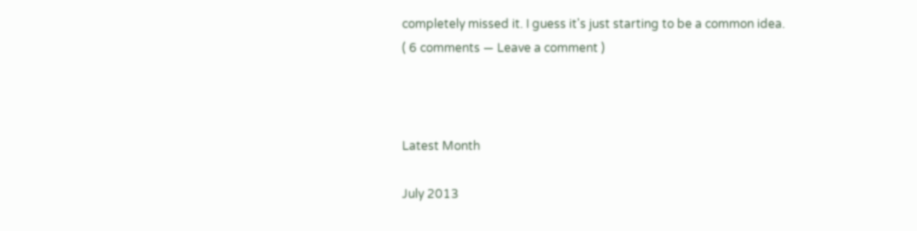completely missed it. I guess it's just starting to be a common idea.
( 6 comments — Leave a comment )



Latest Month

July 2013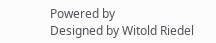Powered by
Designed by Witold Riedel